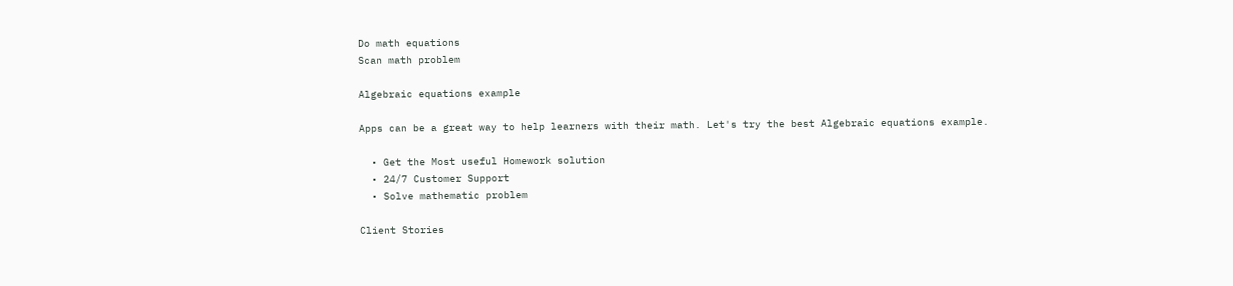Do math equations
Scan math problem

Algebraic equations example

Apps can be a great way to help learners with their math. Let's try the best Algebraic equations example.

  • Get the Most useful Homework solution
  • 24/7 Customer Support
  • Solve mathematic problem

Client Stories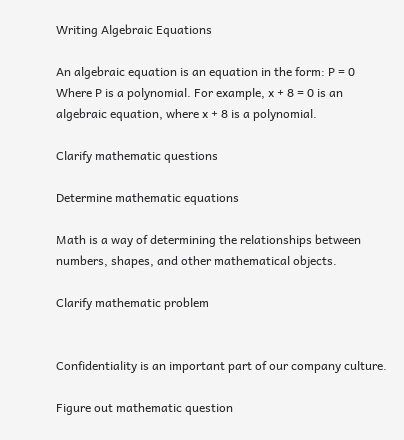Writing Algebraic Equations

An algebraic equation is an equation in the form: P = 0 Where P is a polynomial. For example, x + 8 = 0 is an algebraic equation, where x + 8 is a polynomial.

Clarify mathematic questions

Determine mathematic equations

Math is a way of determining the relationships between numbers, shapes, and other mathematical objects.

Clarify mathematic problem


Confidentiality is an important part of our company culture.

Figure out mathematic question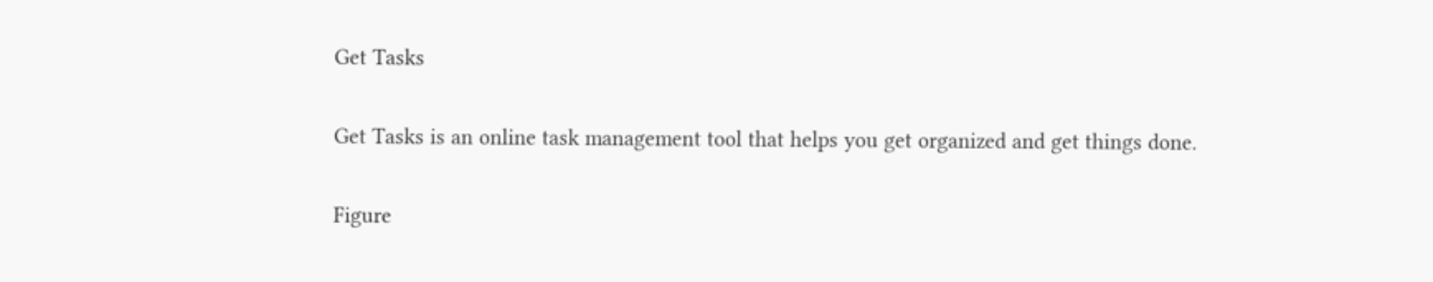Get Tasks

Get Tasks is an online task management tool that helps you get organized and get things done.

Figure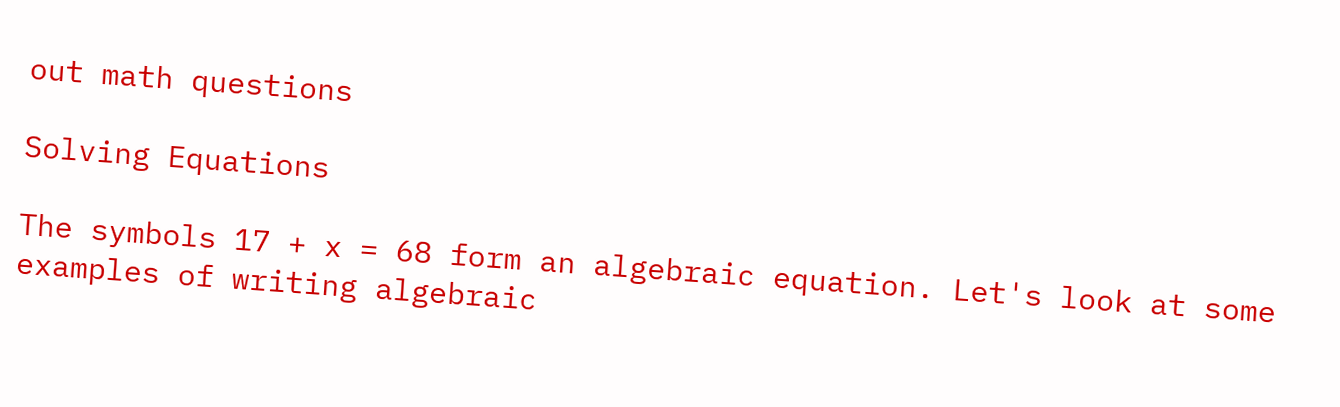out math questions

Solving Equations

The symbols 17 + x = 68 form an algebraic equation. Let's look at some examples of writing algebraic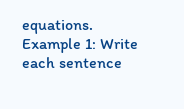equations. Example 1: Write each sentence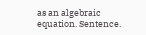as an algebraic equation. Sentence.